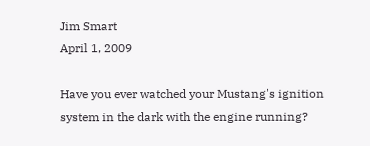Jim Smart
April 1, 2009

Have you ever watched your Mustang's ignition system in the dark with the engine running?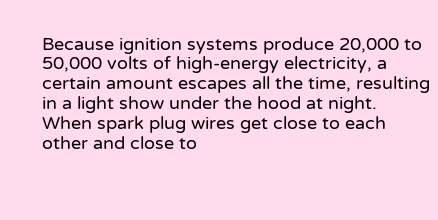Because ignition systems produce 20,000 to 50,000 volts of high-energy electricity, a certain amount escapes all the time, resulting in a light show under the hood at night. When spark plug wires get close to each other and close to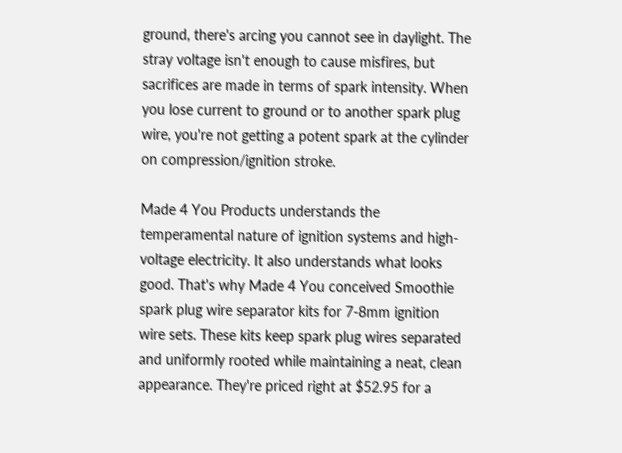ground, there's arcing you cannot see in daylight. The stray voltage isn't enough to cause misfires, but sacrifices are made in terms of spark intensity. When you lose current to ground or to another spark plug wire, you're not getting a potent spark at the cylinder on compression/ignition stroke.

Made 4 You Products understands the temperamental nature of ignition systems and high-voltage electricity. It also understands what looks good. That's why Made 4 You conceived Smoothie spark plug wire separator kits for 7-8mm ignition wire sets. These kits keep spark plug wires separated and uniformly rooted while maintaining a neat, clean appearance. They're priced right at $52.95 for a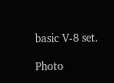basic V-8 set.

Photo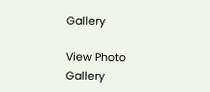Gallery

View Photo Gallery